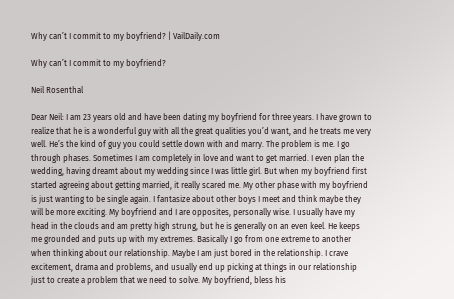Why can’t I commit to my boyfriend? | VailDaily.com

Why can’t I commit to my boyfriend?

Neil Rosenthal

Dear Neil: I am 23 years old and have been dating my boyfriend for three years. I have grown to realize that he is a wonderful guy with all the great qualities you’d want, and he treats me very well. He’s the kind of guy you could settle down with and marry. The problem is me. I go through phases. Sometimes I am completely in love and want to get married. I even plan the wedding, having dreamt about my wedding since I was little girl. But when my boyfriend first started agreeing about getting married, it really scared me. My other phase with my boyfriend is just wanting to be single again. I fantasize about other boys I meet and think maybe they will be more exciting. My boyfriend and I are opposites, personally wise. I usually have my head in the clouds and am pretty high strung, but he is generally on an even keel. He keeps me grounded and puts up with my extremes. Basically I go from one extreme to another when thinking about our relationship. Maybe I am just bored in the relationship. I crave excitement, drama and problems, and usually end up picking at things in our relationship just to create a problem that we need to solve. My boyfriend, bless his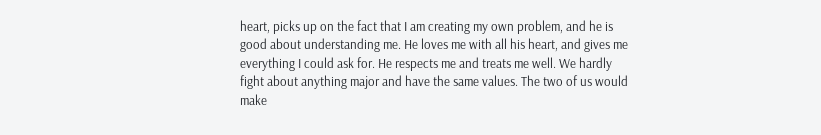heart, picks up on the fact that I am creating my own problem, and he is good about understanding me. He loves me with all his heart, and gives me everything I could ask for. He respects me and treats me well. We hardly fight about anything major and have the same values. The two of us would make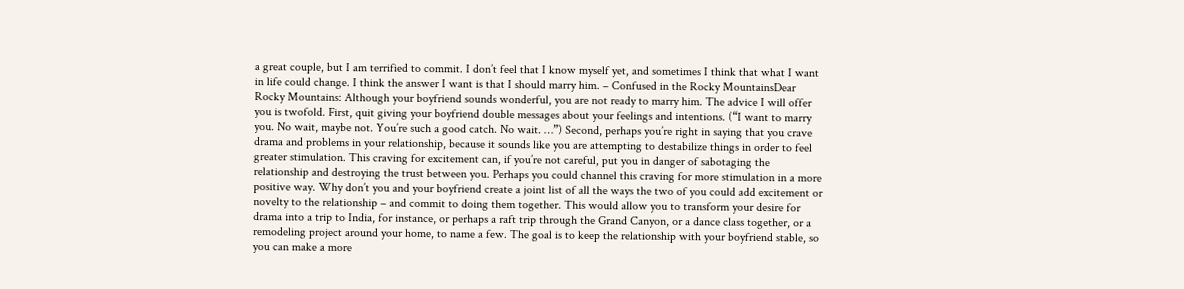a great couple, but I am terrified to commit. I don’t feel that I know myself yet, and sometimes I think that what I want in life could change. I think the answer I want is that I should marry him. – Confused in the Rocky MountainsDear Rocky Mountains: Although your boyfriend sounds wonderful, you are not ready to marry him. The advice I will offer you is twofold. First, quit giving your boyfriend double messages about your feelings and intentions. (“I want to marry you. No wait, maybe not. You’re such a good catch. No wait. …”) Second, perhaps you’re right in saying that you crave drama and problems in your relationship, because it sounds like you are attempting to destabilize things in order to feel greater stimulation. This craving for excitement can, if you’re not careful, put you in danger of sabotaging the relationship and destroying the trust between you. Perhaps you could channel this craving for more stimulation in a more positive way. Why don’t you and your boyfriend create a joint list of all the ways the two of you could add excitement or novelty to the relationship – and commit to doing them together. This would allow you to transform your desire for drama into a trip to India, for instance, or perhaps a raft trip through the Grand Canyon, or a dance class together, or a remodeling project around your home, to name a few. The goal is to keep the relationship with your boyfriend stable, so you can make a more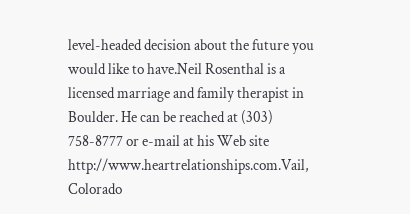level-headed decision about the future you would like to have.Neil Rosenthal is a licensed marriage and family therapist in Boulder. He can be reached at (303) 758-8777 or e-mail at his Web site http://www.heartrelationships.com.Vail, Colorado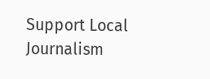Support Local Journalism